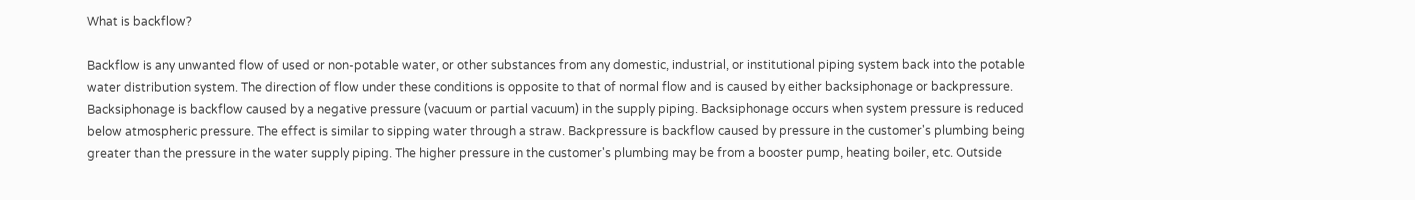What is backflow?

Backflow is any unwanted flow of used or non-potable water, or other substances from any domestic, industrial, or institutional piping system back into the potable water distribution system. The direction of flow under these conditions is opposite to that of normal flow and is caused by either backsiphonage or backpressure. Backsiphonage is backflow caused by a negative pressure (vacuum or partial vacuum) in the supply piping. Backsiphonage occurs when system pressure is reduced below atmospheric pressure. The effect is similar to sipping water through a straw. Backpressure is backflow caused by pressure in the customer's plumbing being greater than the pressure in the water supply piping. The higher pressure in the customer's plumbing may be from a booster pump, heating boiler, etc. Outside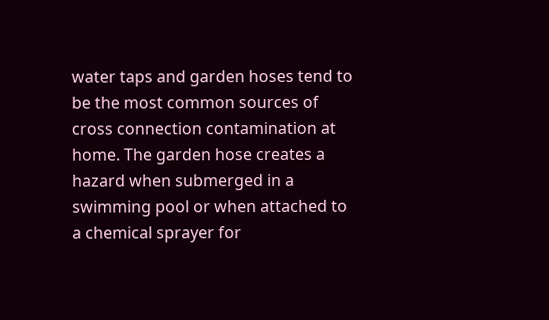water taps and garden hoses tend to be the most common sources of cross connection contamination at home. The garden hose creates a hazard when submerged in a swimming pool or when attached to a chemical sprayer for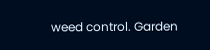weed control. Garden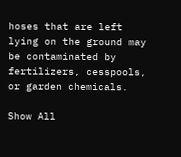hoses that are left lying on the ground may be contaminated by fertilizers, cesspools, or garden chemicals.

Show All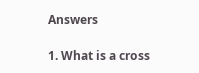Answers

1. What is a cross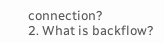connection?
2. What is backflow?